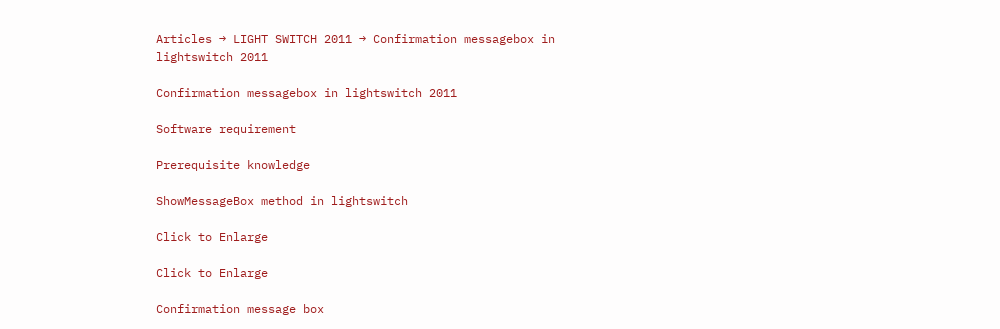Articles → LIGHT SWITCH 2011 → Confirmation messagebox in lightswitch 2011

Confirmation messagebox in lightswitch 2011

Software requirement

Prerequisite knowledge

ShowMessageBox method in lightswitch

Click to Enlarge

Click to Enlarge

Confirmation message box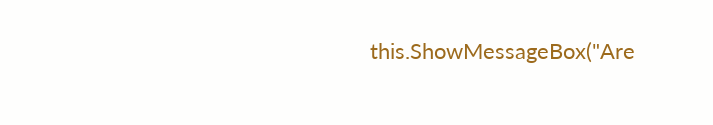this.ShowMessageBox("Are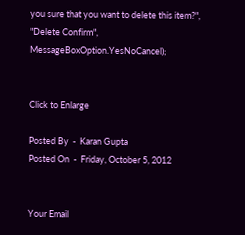you sure that you want to delete this item?", "Delete Confirm", MessageBoxOption.YesNoCancel);


Click to Enlarge

Posted By  -  Karan Gupta
Posted On  -  Friday, October 5, 2012


Your Email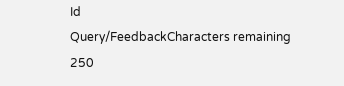Id
Query/FeedbackCharacters remaining 250